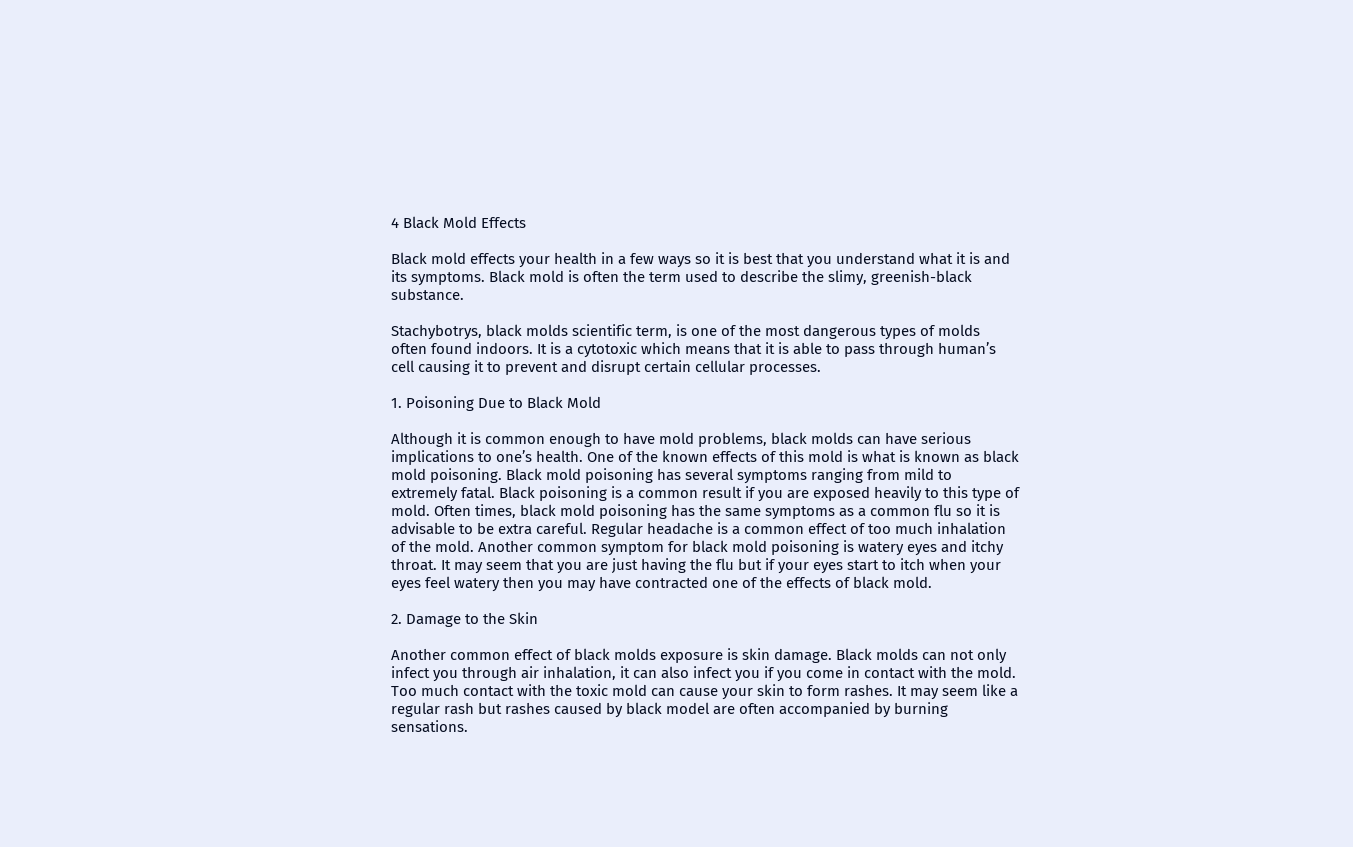4 Black Mold Effects

Black mold effects your health in a few ways so it is best that you understand what it is and its symptoms. Black mold is often the term used to describe the slimy, greenish-black substance.

Stachybotrys, black molds scientific term, is one of the most dangerous types of molds often found indoors. It is a cytotoxic which means that it is able to pass through human’s cell causing it to prevent and disrupt certain cellular processes.

1. Poisoning Due to Black Mold

Although it is common enough to have mold problems, black molds can have serious implications to one’s health. One of the known effects of this mold is what is known as black mold poisoning. Black mold poisoning has several symptoms ranging from mild to extremely fatal. Black poisoning is a common result if you are exposed heavily to this type of mold. Often times, black mold poisoning has the same symptoms as a common flu so it is advisable to be extra careful. Regular headache is a common effect of too much inhalation of the mold. Another common symptom for black mold poisoning is watery eyes and itchy throat. It may seem that you are just having the flu but if your eyes start to itch when your eyes feel watery then you may have contracted one of the effects of black mold.

2. Damage to the Skin

Another common effect of black molds exposure is skin damage. Black molds can not only infect you through air inhalation, it can also infect you if you come in contact with the mold. Too much contact with the toxic mold can cause your skin to form rashes. It may seem like a regular rash but rashes caused by black model are often accompanied by burning sensations.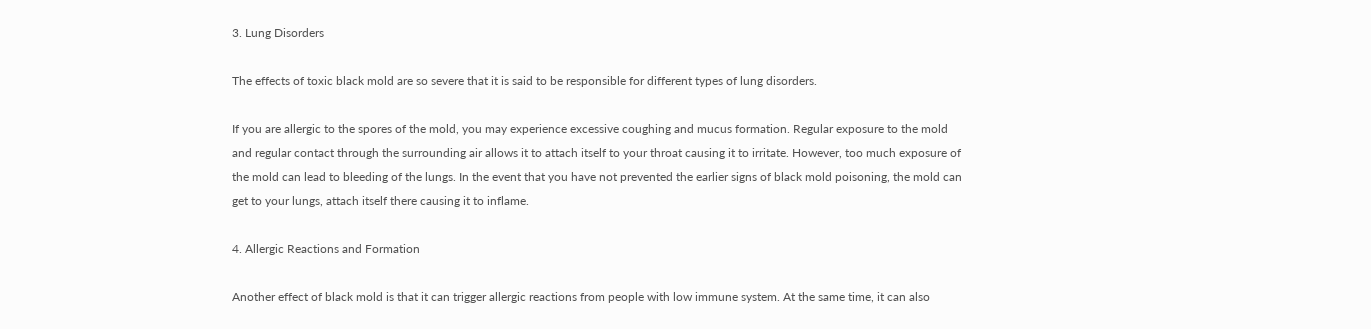3. Lung Disorders

The effects of toxic black mold are so severe that it is said to be responsible for different types of lung disorders.

If you are allergic to the spores of the mold, you may experience excessive coughing and mucus formation. Regular exposure to the mold and regular contact through the surrounding air allows it to attach itself to your throat causing it to irritate. However, too much exposure of the mold can lead to bleeding of the lungs. In the event that you have not prevented the earlier signs of black mold poisoning, the mold can get to your lungs, attach itself there causing it to inflame.

4. Allergic Reactions and Formation

Another effect of black mold is that it can trigger allergic reactions from people with low immune system. At the same time, it can also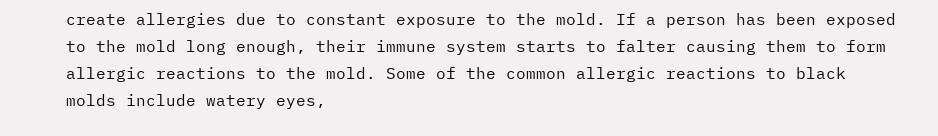create allergies due to constant exposure to the mold. If a person has been exposed to the mold long enough, their immune system starts to falter causing them to form allergic reactions to the mold. Some of the common allergic reactions to black molds include watery eyes,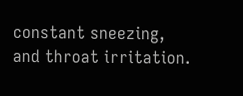constant sneezing, and throat irritation.